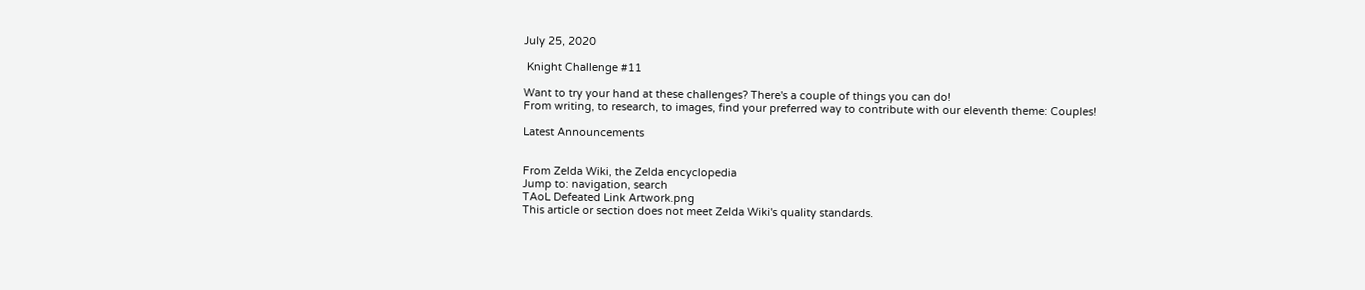July 25, 2020

 Knight Challenge #11

Want to try your hand at these challenges? There's a couple of things you can do!
From writing, to research, to images, find your preferred way to contribute with our eleventh theme: Couples!

Latest Announcements


From Zelda Wiki, the Zelda encyclopedia
Jump to: navigation, search
TAoL Defeated Link Artwork.png
This article or section does not meet Zelda Wiki's quality standards.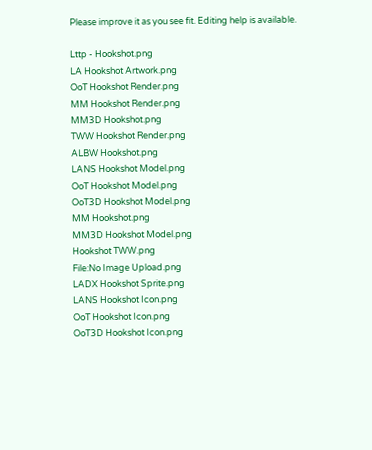Please improve it as you see fit. Editing help is available.

Lttp - Hookshot.png
LA Hookshot Artwork.png
OoT Hookshot Render.png
MM Hookshot Render.png
MM3D Hookshot.png
TWW Hookshot Render.png
ALBW Hookshot.png
LANS Hookshot Model.png
OoT Hookshot Model.png
OoT3D Hookshot Model.png
MM Hookshot.png
MM3D Hookshot Model.png
Hookshot TWW.png
File:No Image Upload.png
LADX Hookshot Sprite.png
LANS Hookshot Icon.png
OoT Hookshot Icon.png
OoT3D Hookshot Icon.png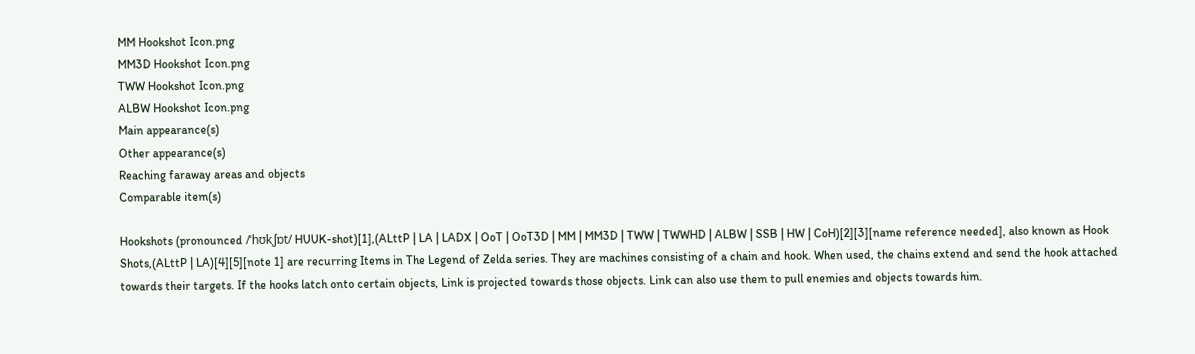MM Hookshot Icon.png
MM3D Hookshot Icon.png
TWW Hookshot Icon.png
ALBW Hookshot Icon.png
Main appearance(s)
Other appearance(s)
Reaching faraway areas and objects
Comparable item(s)

Hookshots (pronounced /ˈhʊkˌʃɒt/ HUUK-shot)[1],(ALttP | LA | LADX | OoT | OoT3D | MM | MM3D | TWW | TWWHD | ALBW | SSB | HW | CoH)[2][3][name reference needed], also known as Hook Shots,(ALttP | LA)[4][5][note 1] are recurring Items in The Legend of Zelda series. They are machines consisting of a chain and hook. When used, the chains extend and send the hook attached towards their targets. If the hooks latch onto certain objects, Link is projected towards those objects. Link can also use them to pull enemies and objects towards him.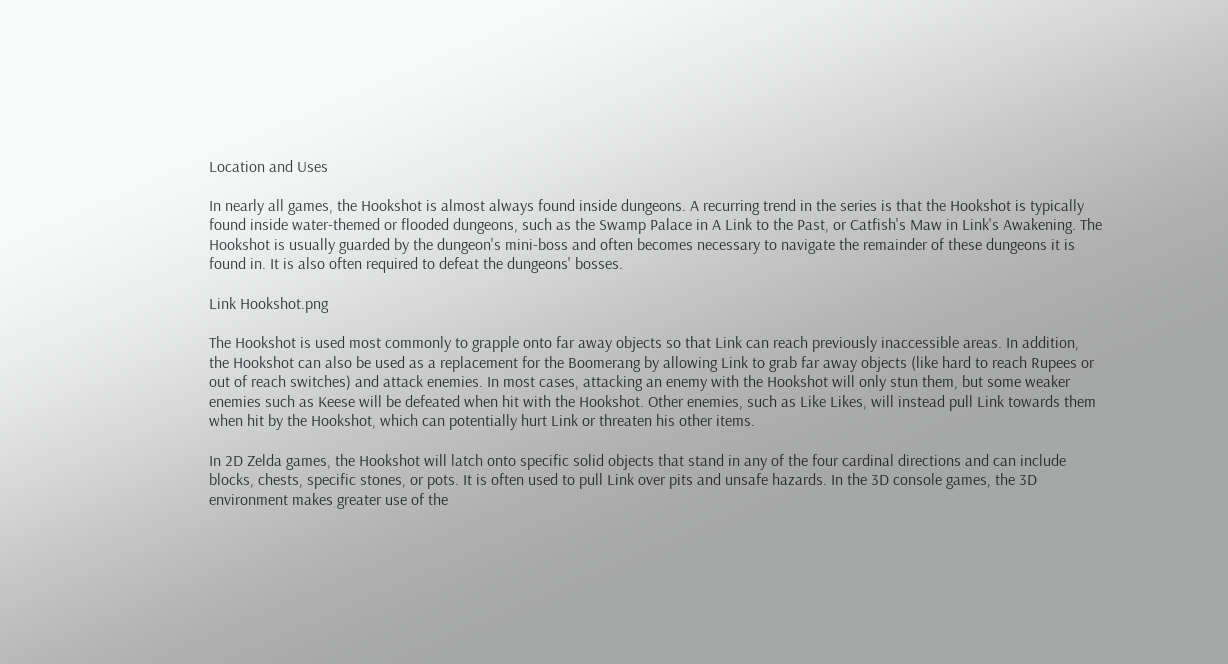Location and Uses

In nearly all games, the Hookshot is almost always found inside dungeons. A recurring trend in the series is that the Hookshot is typically found inside water-themed or flooded dungeons, such as the Swamp Palace in A Link to the Past, or Catfish's Maw in Link's Awakening. The Hookshot is usually guarded by the dungeon's mini-boss and often becomes necessary to navigate the remainder of these dungeons it is found in. It is also often required to defeat the dungeons' bosses.

Link Hookshot.png

The Hookshot is used most commonly to grapple onto far away objects so that Link can reach previously inaccessible areas. In addition, the Hookshot can also be used as a replacement for the Boomerang by allowing Link to grab far away objects (like hard to reach Rupees or out of reach switches) and attack enemies. In most cases, attacking an enemy with the Hookshot will only stun them, but some weaker enemies such as Keese will be defeated when hit with the Hookshot. Other enemies, such as Like Likes, will instead pull Link towards them when hit by the Hookshot, which can potentially hurt Link or threaten his other items.

In 2D Zelda games, the Hookshot will latch onto specific solid objects that stand in any of the four cardinal directions and can include blocks, chests, specific stones, or pots. It is often used to pull Link over pits and unsafe hazards. In the 3D console games, the 3D environment makes greater use of the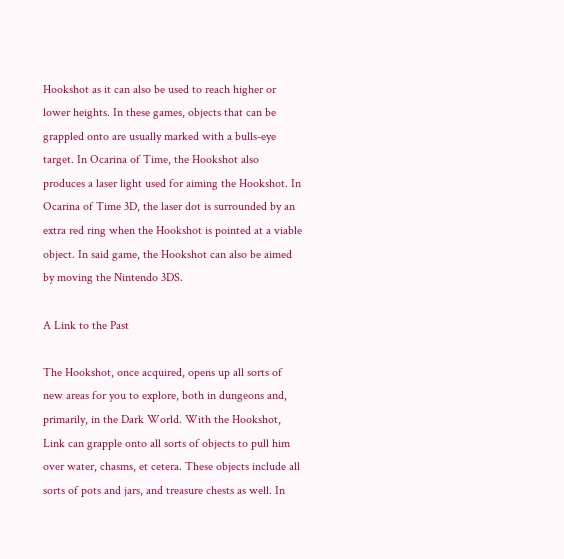Hookshot as it can also be used to reach higher or lower heights. In these games, objects that can be grappled onto are usually marked with a bulls-eye target. In Ocarina of Time, the Hookshot also produces a laser light used for aiming the Hookshot. In Ocarina of Time 3D, the laser dot is surrounded by an extra red ring when the Hookshot is pointed at a viable object. In said game, the Hookshot can also be aimed by moving the Nintendo 3DS.

A Link to the Past

The Hookshot, once acquired, opens up all sorts of new areas for you to explore, both in dungeons and, primarily, in the Dark World. With the Hookshot, Link can grapple onto all sorts of objects to pull him over water, chasms, et cetera. These objects include all sorts of pots and jars, and treasure chests as well. In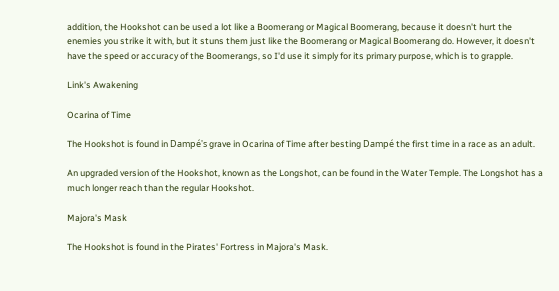addition, the Hookshot can be used a lot like a Boomerang or Magical Boomerang, because it doesn't hurt the enemies you strike it with, but it stuns them just like the Boomerang or Magical Boomerang do. However, it doesn't have the speed or accuracy of the Boomerangs, so I'd use it simply for its primary purpose, which is to grapple.

Link's Awakening

Ocarina of Time

The Hookshot is found in Dampé's grave in Ocarina of Time after besting Dampé the first time in a race as an adult.

An upgraded version of the Hookshot, known as the Longshot, can be found in the Water Temple. The Longshot has a much longer reach than the regular Hookshot.

Majora's Mask

The Hookshot is found in the Pirates' Fortress in Majora's Mask.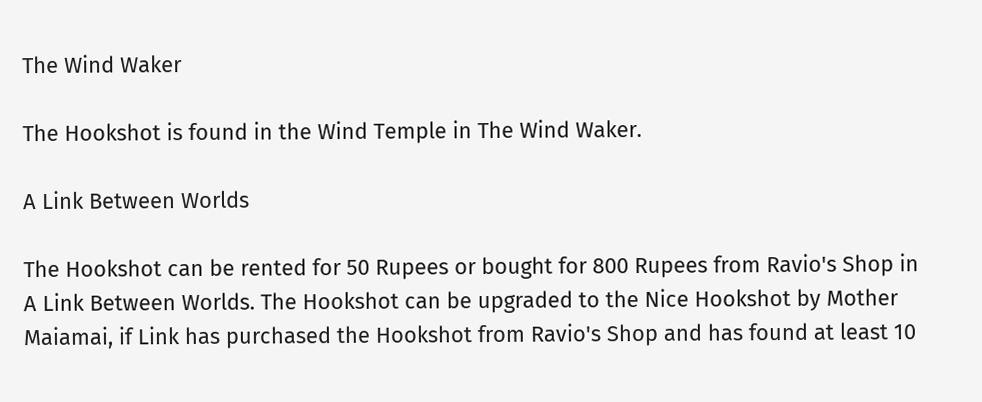The Wind Waker

The Hookshot is found in the Wind Temple in The Wind Waker.

A Link Between Worlds

The Hookshot can be rented for 50 Rupees or bought for 800 Rupees from Ravio's Shop in A Link Between Worlds. The Hookshot can be upgraded to the Nice Hookshot by Mother Maiamai, if Link has purchased the Hookshot from Ravio's Shop and has found at least 10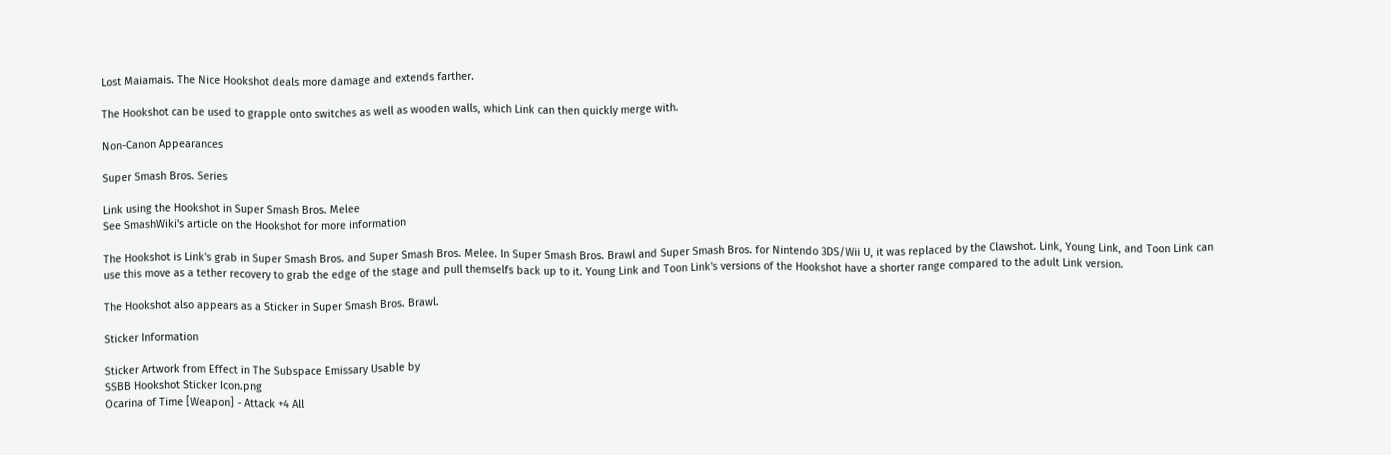Lost Maiamais. The Nice Hookshot deals more damage and extends farther.

The Hookshot can be used to grapple onto switches as well as wooden walls, which Link can then quickly merge with.

Non-Canon Appearances

Super Smash Bros. Series

Link using the Hookshot in Super Smash Bros. Melee
See SmashWiki's article on the Hookshot for more information

The Hookshot is Link's grab in Super Smash Bros. and Super Smash Bros. Melee. In Super Smash Bros. Brawl and Super Smash Bros. for Nintendo 3DS/Wii U, it was replaced by the Clawshot. Link, Young Link, and Toon Link can use this move as a tether recovery to grab the edge of the stage and pull themselfs back up to it. Young Link and Toon Link's versions of the Hookshot have a shorter range compared to the adult Link version.

The Hookshot also appears as a Sticker in Super Smash Bros. Brawl.

Sticker Information

Sticker Artwork from Effect in The Subspace Emissary Usable by
SSBB Hookshot Sticker Icon.png
Ocarina of Time [Weapon] - Attack +4 All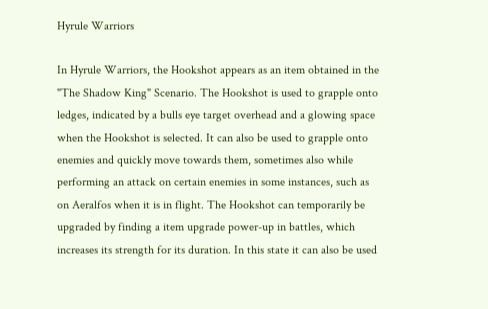Hyrule Warriors

In Hyrule Warriors, the Hookshot appears as an item obtained in the "The Shadow King" Scenario. The Hookshot is used to grapple onto ledges, indicated by a bulls eye target overhead and a glowing space when the Hookshot is selected. It can also be used to grapple onto enemies and quickly move towards them, sometimes also while performing an attack on certain enemies in some instances, such as on Aeralfos when it is in flight. The Hookshot can temporarily be upgraded by finding a item upgrade power-up in battles, which increases its strength for its duration. In this state it can also be used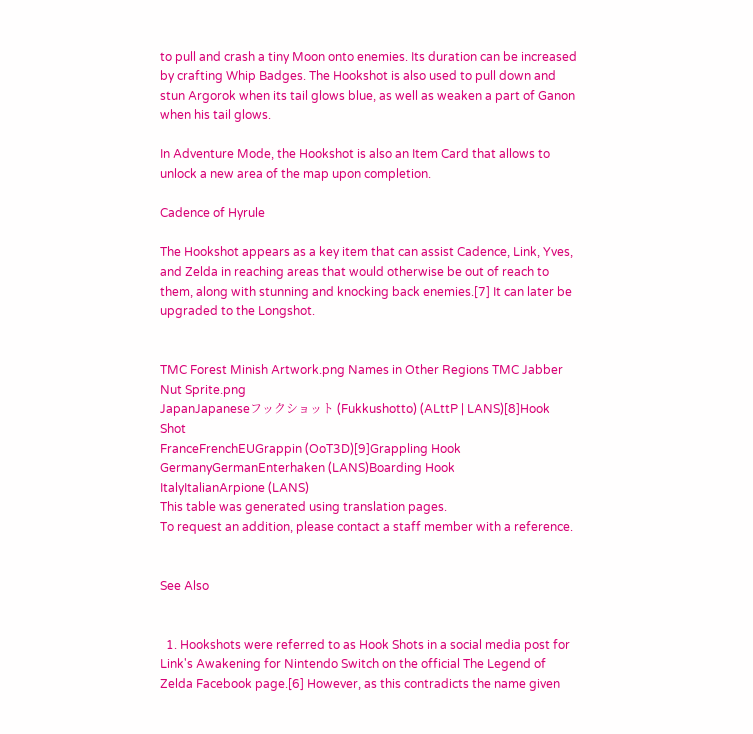to pull and crash a tiny Moon onto enemies. Its duration can be increased by crafting Whip Badges. The Hookshot is also used to pull down and stun Argorok when its tail glows blue, as well as weaken a part of Ganon when his tail glows.

In Adventure Mode, the Hookshot is also an Item Card that allows to unlock a new area of the map upon completion.

Cadence of Hyrule

The Hookshot appears as a key item that can assist Cadence, Link, Yves, and Zelda in reaching areas that would otherwise be out of reach to them, along with stunning and knocking back enemies.[7] It can later be upgraded to the Longshot.


TMC Forest Minish Artwork.png Names in Other Regions TMC Jabber Nut Sprite.png
JapanJapaneseフックショット (Fukkushotto) (ALttP | LANS)[8]Hook Shot
FranceFrenchEUGrappin (OoT3D)[9]Grappling Hook
GermanyGermanEnterhaken (LANS)Boarding Hook
ItalyItalianArpione (LANS)
This table was generated using translation pages.
To request an addition, please contact a staff member with a reference.


See Also


  1. Hookshots were referred to as Hook Shots in a social media post for Link's Awakening for Nintendo Switch on the official The Legend of Zelda Facebook page.[6] However, as this contradicts the name given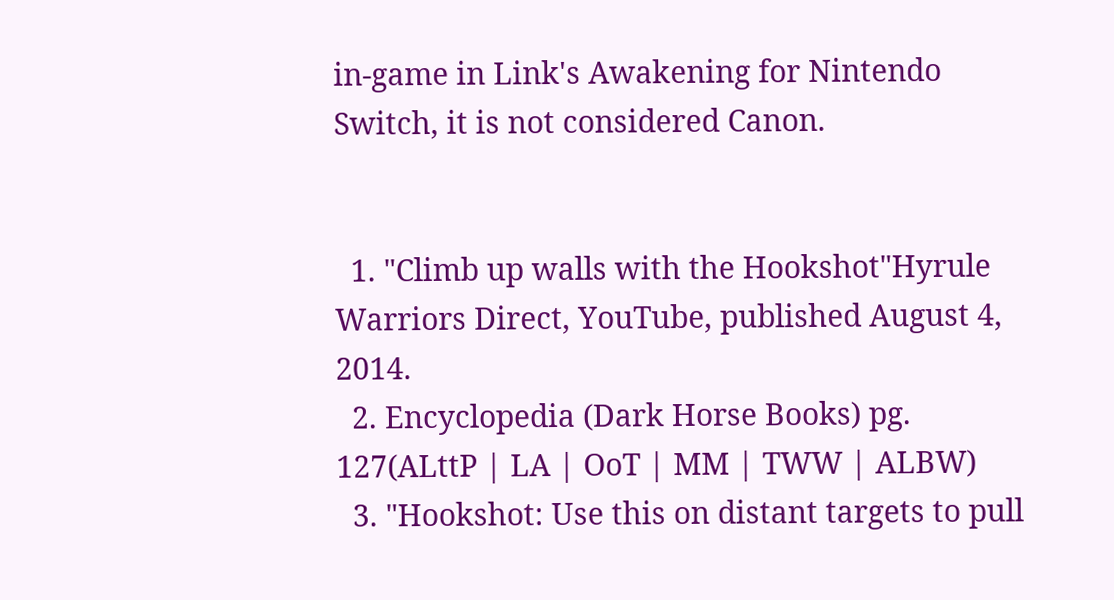in-game in Link's Awakening for Nintendo Switch, it is not considered Canon.


  1. "Climb up walls with the Hookshot"Hyrule Warriors Direct, YouTube, published August 4, 2014.
  2. Encyclopedia (Dark Horse Books) pg. 127(ALttP | LA | OoT | MM | TWW | ALBW)
  3. "Hookshot: Use this on distant targets to pull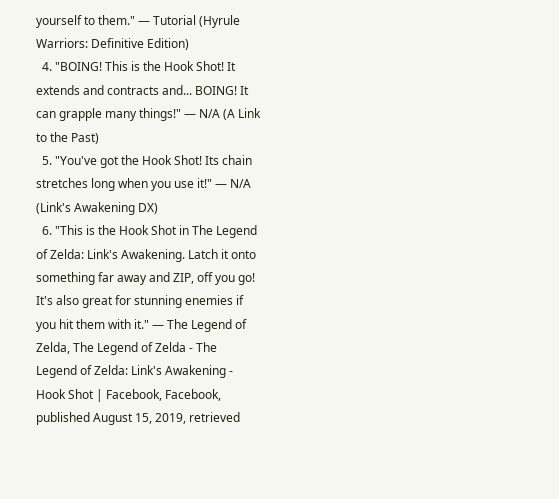yourself to them." — Tutorial (Hyrule Warriors: Definitive Edition)
  4. "BOING! This is the Hook Shot! It extends and contracts and... BOING! It can grapple many things!" — N/A (A Link to the Past)
  5. "You've got the Hook Shot! Its chain stretches long when you use it!" — N/A (Link's Awakening DX)
  6. "This is the Hook Shot in The Legend of Zelda: Link's Awakening. Latch it onto something far away and ZIP, off you go! It's also great for stunning enemies if you hit them with it." — The Legend of Zelda, The Legend of Zelda - The Legend of Zelda: Link's Awakening - Hook Shot | Facebook, Facebook, published August 15, 2019, retrieved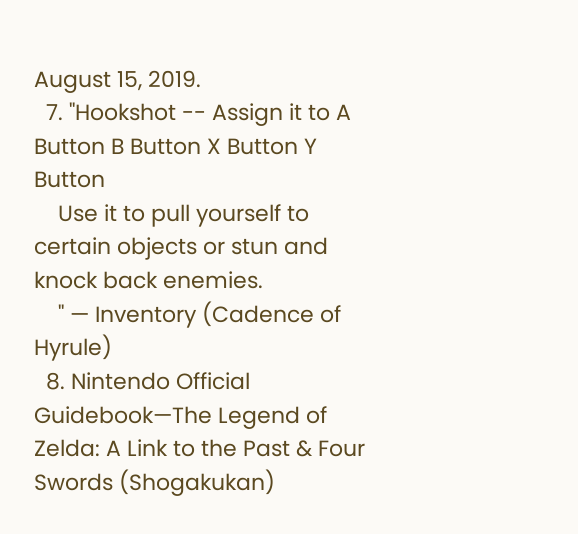August 15, 2019.
  7. "Hookshot -- Assign it to A Button B Button X Button Y Button
    Use it to pull yourself to certain objects or stun and knock back enemies.
    " — Inventory (Cadence of Hyrule)
  8. Nintendo Official Guidebook—The Legend of Zelda: A Link to the Past & Four Swords (Shogakukan)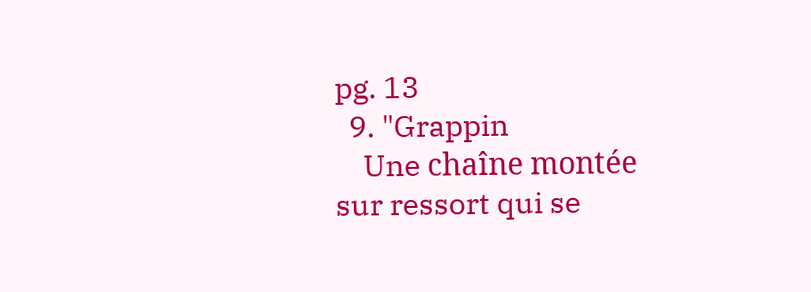pg. 13
  9. "Grappin
    Une chaîne montée sur ressort qui se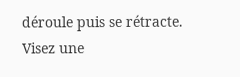déroule puis se rétracte. Visez une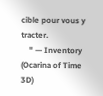cible pour vous y tracter.
    " — Inventory (Ocarina of Time 3D)